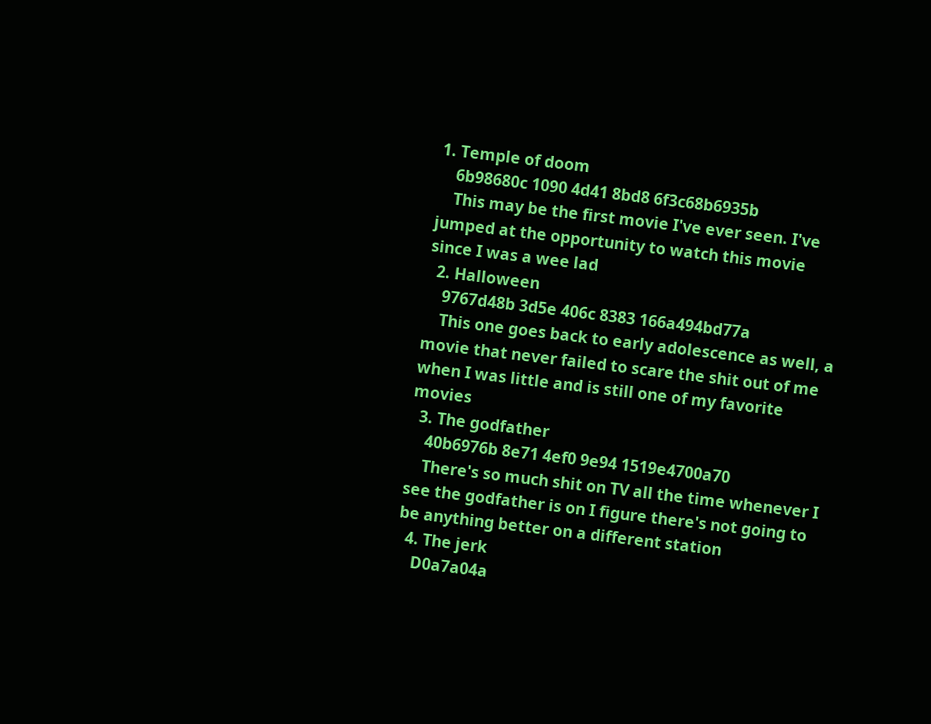1. Temple of doom
    6b98680c 1090 4d41 8bd8 6f3c68b6935b
    This may be the first movie I've ever seen. I've jumped at the opportunity to watch this movie since I was a wee lad
  2. Halloween
    9767d48b 3d5e 406c 8383 166a494bd77a
    This one goes back to early adolescence as well, a movie that never failed to scare the shit out of me when I was little and is still one of my favorite movies
  3. The godfather
    40b6976b 8e71 4ef0 9e94 1519e4700a70
    There's so much shit on TV all the time whenever I see the godfather is on I figure there's not going to be anything better on a different station
  4. The jerk
    D0a7a04a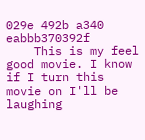029e 492b a340 eabbb370392f
    This is my feel good movie. I know if I turn this movie on I'll be laughing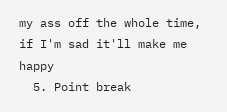my ass off the whole time, if I'm sad it'll make me happy
  5. Point break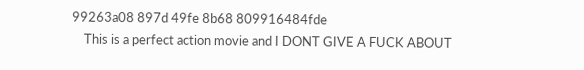99263a08 897d 49fe 8b68 809916484fde
    This is a perfect action movie and I DONT GIVE A FUCK ABOUT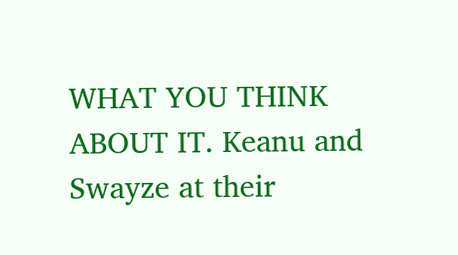WHAT YOU THINK ABOUT IT. Keanu and Swayze at their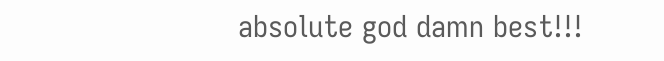absolute god damn best!!!